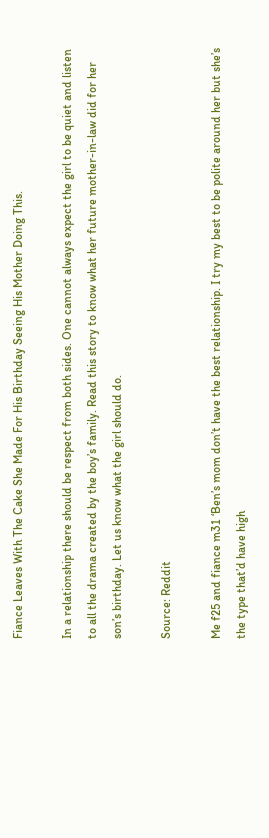Fiance Leaves With The Cake She Made For His Birthday Seeing His Mother Doing This.

In a relationship there should be respect from both sides. One cannot always expect the girl to be quiet and listen to all the drama created by the boy’s family. Read this story to know what her future mother-in-law did for her son’s birthday. Let us know what the girl should do.

Source: Reddit

Me f25 and fiance m31 ‘Ben’s mom don’t have the best relationship. I try my best to be polite around her but she’s the type that’d have high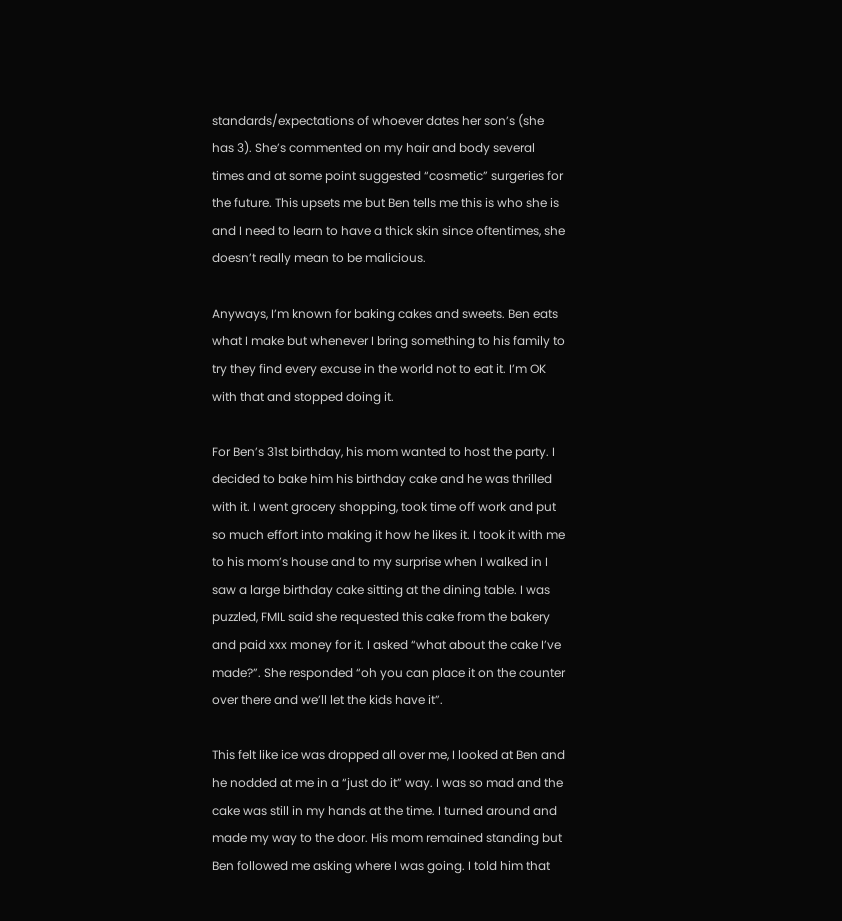standards/expectations of whoever dates her son’s (she has 3). She’s commented on my hair and body several times and at some point suggested “cosmetic” surgeries for the future. This upsets me but Ben tells me this is who she is and I need to learn to have a thick skin since oftentimes, she doesn’t really mean to be malicious.

Anyways, I’m known for baking cakes and sweets. Ben eats what I make but whenever I bring something to his family to try they find every excuse in the world not to eat it. I’m OK with that and stopped doing it.

For Ben’s 31st birthday, his mom wanted to host the party. I decided to bake him his birthday cake and he was thrilled with it. I went grocery shopping, took time off work and put so much effort into making it how he likes it. I took it with me to his mom’s house and to my surprise when I walked in I saw a large birthday cake sitting at the dining table. I was puzzled, FMIL said she requested this cake from the bakery and paid xxx money for it. I asked “what about the cake I’ve made?”. She responded “oh you can place it on the counter over there and we’ll let the kids have it”.

This felt like ice was dropped all over me, I looked at Ben and he nodded at me in a “just do it” way. I was so mad and the cake was still in my hands at the time. I turned around and made my way to the door. His mom remained standing but Ben followed me asking where I was going. I told him that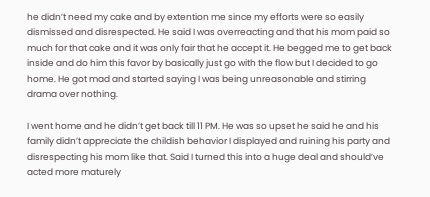he didn’t need my cake and by extention me since my efforts were so easily dismissed and disrespected. He said I was overreacting and that his mom paid so much for that cake and it was only fair that he accept it. He begged me to get back inside and do him this favor by basically just go with the flow but I decided to go home. He got mad and started saying I was being unreasonable and stirring drama over nothing.

I went home and he didn’t get back till 11 PM. He was so upset he said he and his family didn’t appreciate the childish behavior I displayed and ruining his party and disrespecting his mom like that. Said I turned this into a huge deal and should’ve acted more maturely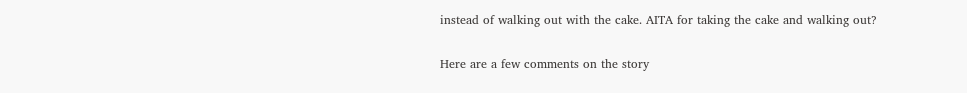instead of walking out with the cake. AITA for taking the cake and walking out?

Here are a few comments on the story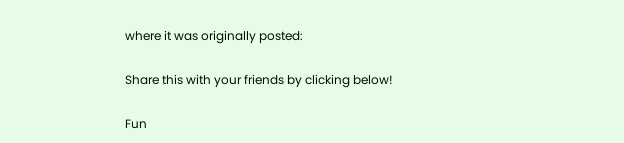where it was originally posted:

Share this with your friends by clicking below!

Fun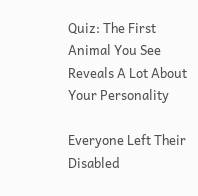Quiz: The First Animal You See Reveals A Lot About Your Personality

Everyone Left Their Disabled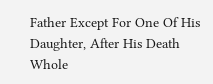Father Except For One Of His Daughter, After His Death Whole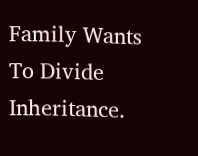Family Wants To Divide Inheritance.